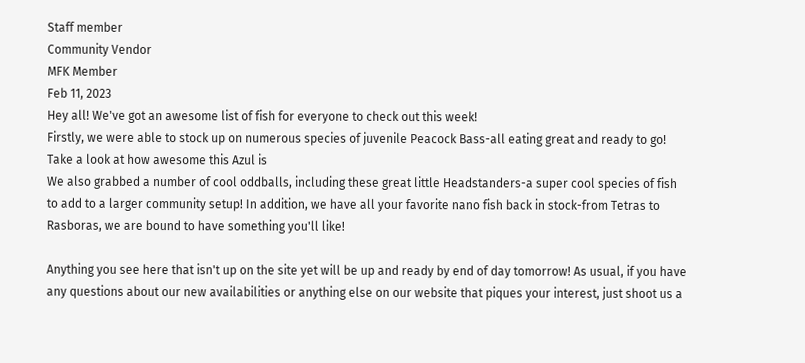Staff member
Community Vendor
MFK Member
Feb 11, 2023
Hey all! We've got an awesome list of fish for everyone to check out this week!
Firstly, we were able to stock up on numerous species of juvenile Peacock Bass-all eating great and ready to go! Take a look at how awesome this Azul is
We also grabbed a number of cool oddballs, including these great little Headstanders-a super cool species of fish to add to a larger community setup! In addition, we have all your favorite nano fish back in stock-from Tetras to Rasboras, we are bound to have something you'll like!

Anything you see here that isn't up on the site yet will be up and ready by end of day tomorrow! As usual, if you have any questions about our new availabilities or anything else on our website that piques your interest, just shoot us a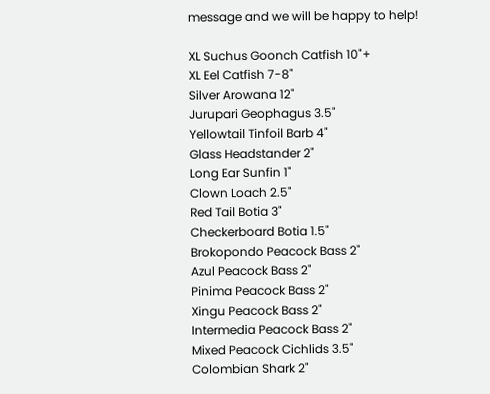message and we will be happy to help!

XL Suchus Goonch Catfish 10"+
XL Eel Catfish 7-8"
Silver Arowana 12"
Jurupari Geophagus 3.5"
Yellowtail Tinfoil Barb 4"
Glass Headstander 2"
Long Ear Sunfin 1"
Clown Loach 2.5"
Red Tail Botia 3"
Checkerboard Botia 1.5"
Brokopondo Peacock Bass 2"
Azul Peacock Bass 2"
Pinima Peacock Bass 2"
Xingu Peacock Bass 2"
Intermedia Peacock Bass 2"
Mixed Peacock Cichlids 3.5"
Colombian Shark 2"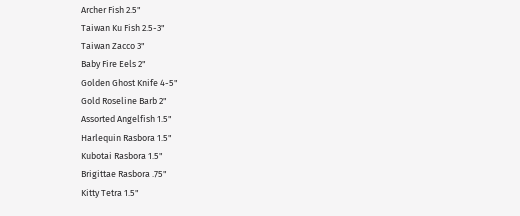Archer Fish 2.5"
Taiwan Ku Fish 2.5-3"
Taiwan Zacco 3"
Baby Fire Eels 2"
Golden Ghost Knife 4-5"
Gold Roseline Barb 2"
Assorted Angelfish 1.5"
Harlequin Rasbora 1.5"
Kubotai Rasbora 1.5"
Brigittae Rasbora .75"
Kitty Tetra 1.5"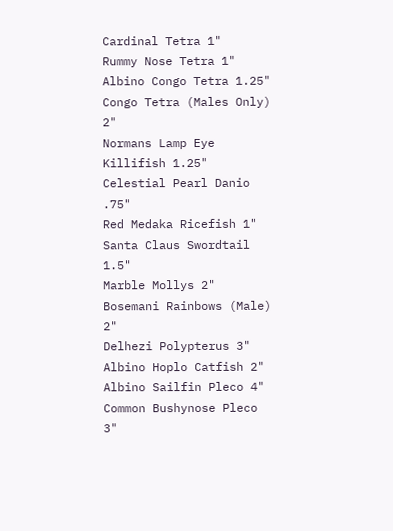Cardinal Tetra 1"
Rummy Nose Tetra 1"
Albino Congo Tetra 1.25"
Congo Tetra (Males Only) 2"
Normans Lamp Eye Killifish 1.25"
Celestial Pearl Danio .75"
Red Medaka Ricefish 1"
Santa Claus Swordtail 1.5"
Marble Mollys 2"
Bosemani Rainbows (Male) 2"
Delhezi Polypterus 3"
Albino Hoplo Catfish 2"
Albino Sailfin Pleco 4"
Common Bushynose Pleco 3"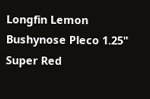Longfin Lemon Bushynose Pleco 1.25"
Super Red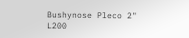Bushynose Pleco 2"
L200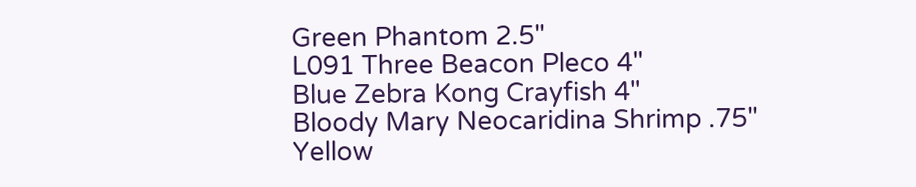Green Phantom 2.5"
L091 Three Beacon Pleco 4"
Blue Zebra Kong Crayfish 4"
Bloody Mary Neocaridina Shrimp .75"
Yellow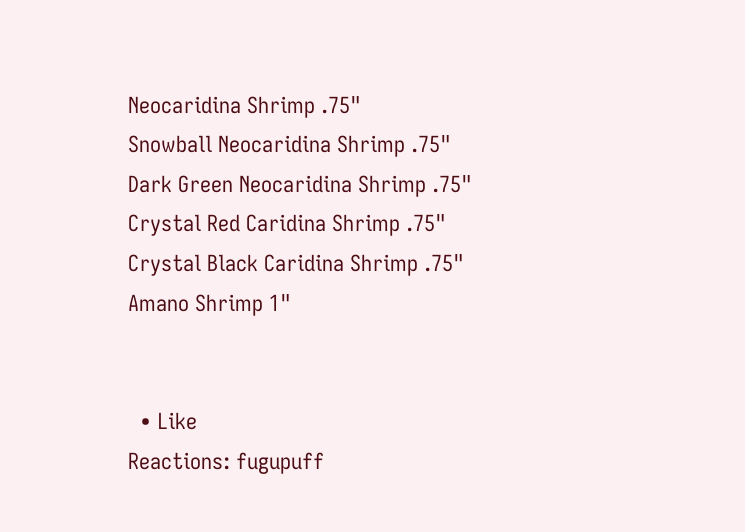Neocaridina Shrimp .75"
Snowball Neocaridina Shrimp .75"
Dark Green Neocaridina Shrimp .75"
Crystal Red Caridina Shrimp .75"
Crystal Black Caridina Shrimp .75"
Amano Shrimp 1"


  • Like
Reactions: fugupuff